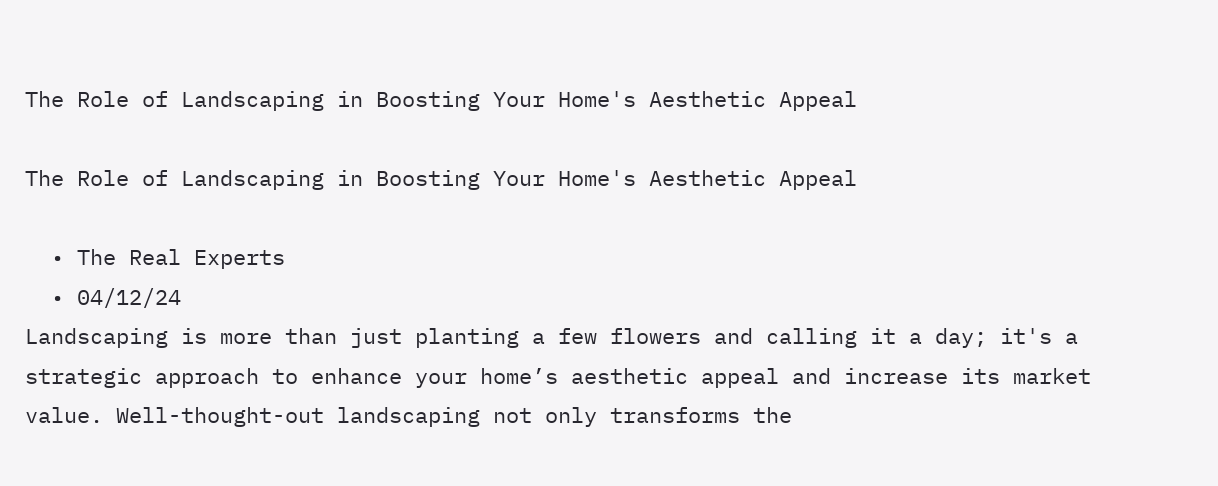The Role of Landscaping in Boosting Your Home's Aesthetic Appeal

The Role of Landscaping in Boosting Your Home's Aesthetic Appeal

  • The Real Experts
  • 04/12/24
Landscaping is more than just planting a few flowers and calling it a day; it's a strategic approach to enhance your home’s aesthetic appeal and increase its market value. Well-thought-out landscaping not only transforms the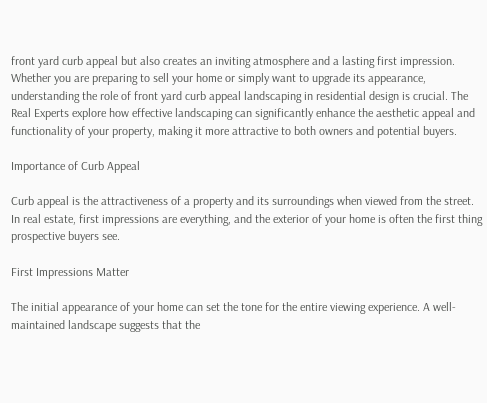front yard curb appeal but also creates an inviting atmosphere and a lasting first impression. Whether you are preparing to sell your home or simply want to upgrade its appearance, understanding the role of front yard curb appeal landscaping in residential design is crucial. The Real Experts explore how effective landscaping can significantly enhance the aesthetic appeal and functionality of your property, making it more attractive to both owners and potential buyers.

Importance of Curb Appeal

Curb appeal is the attractiveness of a property and its surroundings when viewed from the street. In real estate, first impressions are everything, and the exterior of your home is often the first thing prospective buyers see.

First Impressions Matter

The initial appearance of your home can set the tone for the entire viewing experience. A well-maintained landscape suggests that the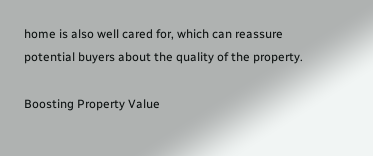home is also well cared for, which can reassure potential buyers about the quality of the property.

Boosting Property Value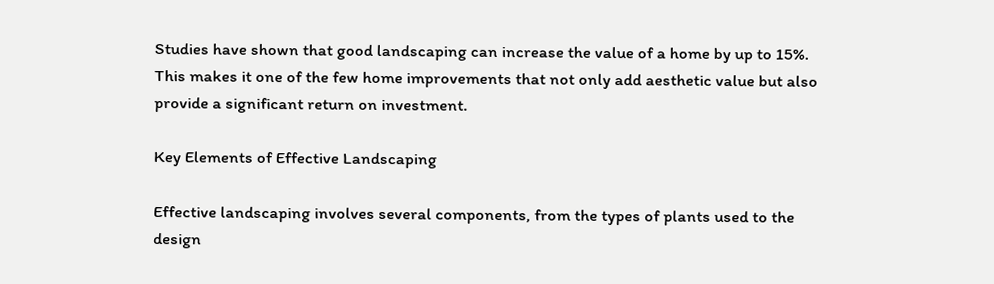Studies have shown that good landscaping can increase the value of a home by up to 15%. This makes it one of the few home improvements that not only add aesthetic value but also provide a significant return on investment.

Key Elements of Effective Landscaping

Effective landscaping involves several components, from the types of plants used to the design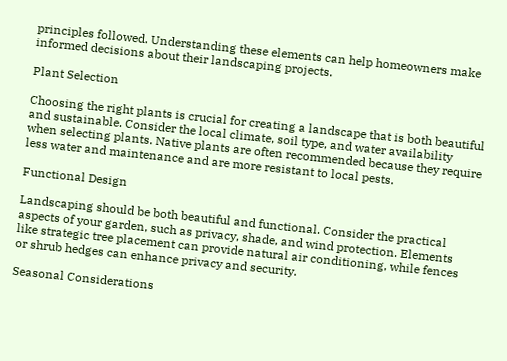principles followed. Understanding these elements can help homeowners make informed decisions about their landscaping projects.

Plant Selection

Choosing the right plants is crucial for creating a landscape that is both beautiful and sustainable. Consider the local climate, soil type, and water availability when selecting plants. Native plants are often recommended because they require less water and maintenance and are more resistant to local pests.

Functional Design

Landscaping should be both beautiful and functional. Consider the practical aspects of your garden, such as privacy, shade, and wind protection. Elements like strategic tree placement can provide natural air conditioning, while fences or shrub hedges can enhance privacy and security.

Seasonal Considerations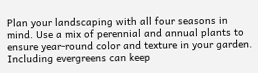Plan your landscaping with all four seasons in mind. Use a mix of perennial and annual plants to ensure year-round color and texture in your garden. Including evergreens can keep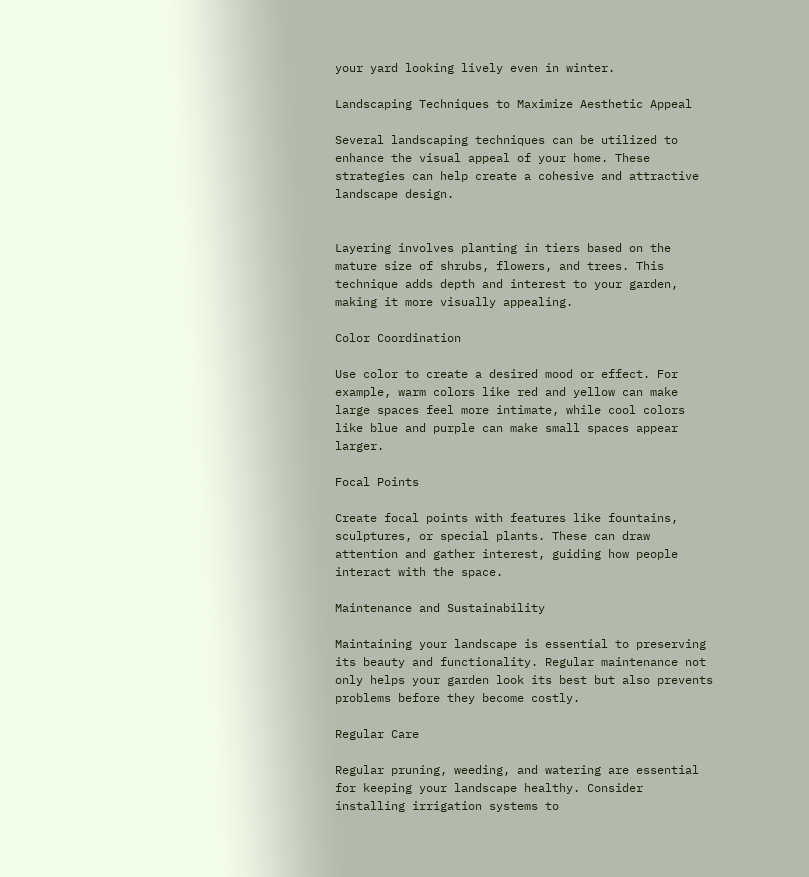your yard looking lively even in winter.

Landscaping Techniques to Maximize Aesthetic Appeal

Several landscaping techniques can be utilized to enhance the visual appeal of your home. These strategies can help create a cohesive and attractive landscape design.


Layering involves planting in tiers based on the mature size of shrubs, flowers, and trees. This technique adds depth and interest to your garden, making it more visually appealing.

Color Coordination

Use color to create a desired mood or effect. For example, warm colors like red and yellow can make large spaces feel more intimate, while cool colors like blue and purple can make small spaces appear larger.

Focal Points

Create focal points with features like fountains, sculptures, or special plants. These can draw attention and gather interest, guiding how people interact with the space.

Maintenance and Sustainability

Maintaining your landscape is essential to preserving its beauty and functionality. Regular maintenance not only helps your garden look its best but also prevents problems before they become costly.

Regular Care

Regular pruning, weeding, and watering are essential for keeping your landscape healthy. Consider installing irrigation systems to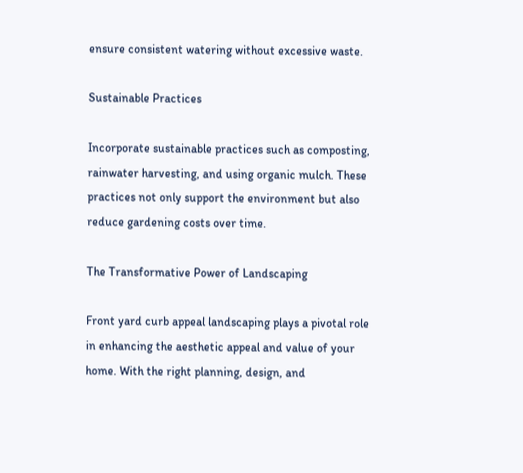ensure consistent watering without excessive waste.

Sustainable Practices

Incorporate sustainable practices such as composting, rainwater harvesting, and using organic mulch. These practices not only support the environment but also reduce gardening costs over time.

The Transformative Power of Landscaping

Front yard curb appeal landscaping plays a pivotal role in enhancing the aesthetic appeal and value of your home. With the right planning, design, and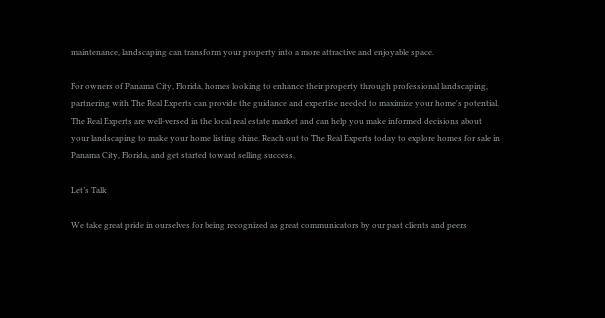maintenance, landscaping can transform your property into a more attractive and enjoyable space.

For owners of Panama City, Florida, homes looking to enhance their property through professional landscaping, partnering with The Real Experts can provide the guidance and expertise needed to maximize your home's potential. The Real Experts are well-versed in the local real estate market and can help you make informed decisions about your landscaping to make your home listing shine. Reach out to The Real Experts today to explore homes for sale in Panama City, Florida, and get started toward selling success.

Let’s Talk

We take great pride in ourselves for being recognized as great communicators by our past clients and peers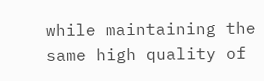while maintaining the same high quality of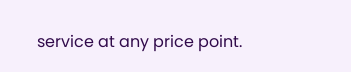service at any price point.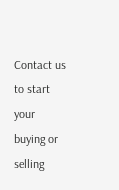Contact us to start your buying or selling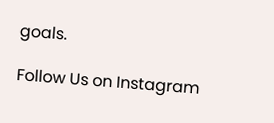goals.

Follow Us on Instagram